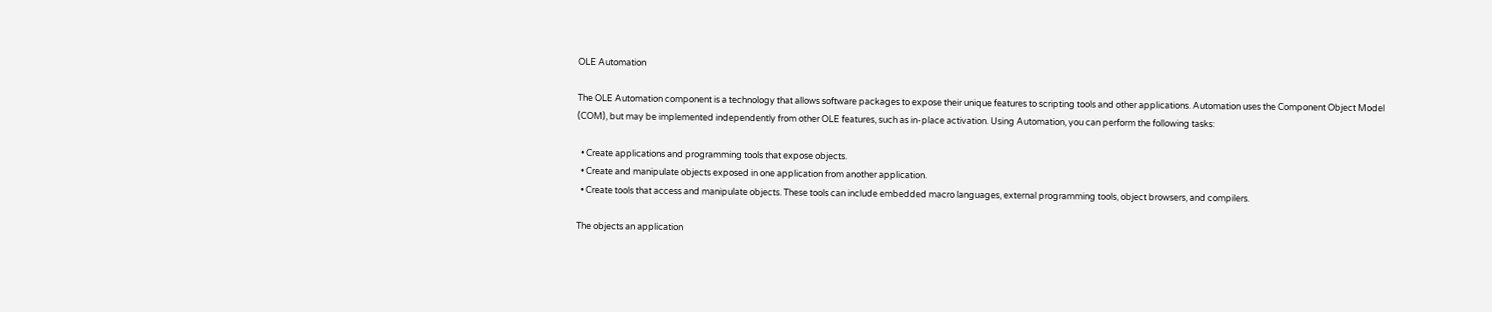OLE Automation

The OLE Automation component is a technology that allows software packages to expose their unique features to scripting tools and other applications. Automation uses the Component Object Model (COM), but may be implemented independently from other OLE features, such as in-place activation. Using Automation, you can perform the following tasks:

  • Create applications and programming tools that expose objects.
  • Create and manipulate objects exposed in one application from another application.
  • Create tools that access and manipulate objects. These tools can include embedded macro languages, external programming tools, object browsers, and compilers.

The objects an application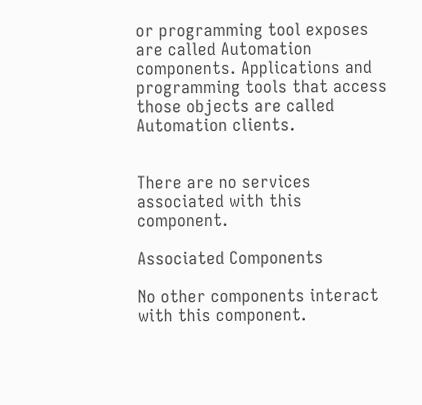or programming tool exposes are called Automation components. Applications and programming tools that access those objects are called Automation clients.


There are no services associated with this component.

Associated Components

No other components interact with this component.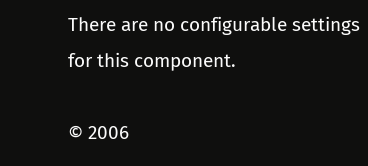There are no configurable settings for this component.

© 2006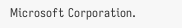Microsoft Corporation.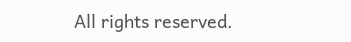All rights reserved.